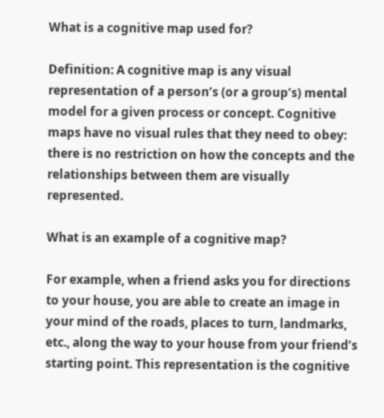What is a cognitive map used for?

Definition: A cognitive map is any visual representation of a person’s (or a group’s) mental model for a given process or concept. Cognitive maps have no visual rules that they need to obey: there is no restriction on how the concepts and the relationships between them are visually represented.

What is an example of a cognitive map?

For example, when a friend asks you for directions to your house, you are able to create an image in your mind of the roads, places to turn, landmarks, etc., along the way to your house from your friend’s starting point. This representation is the cognitive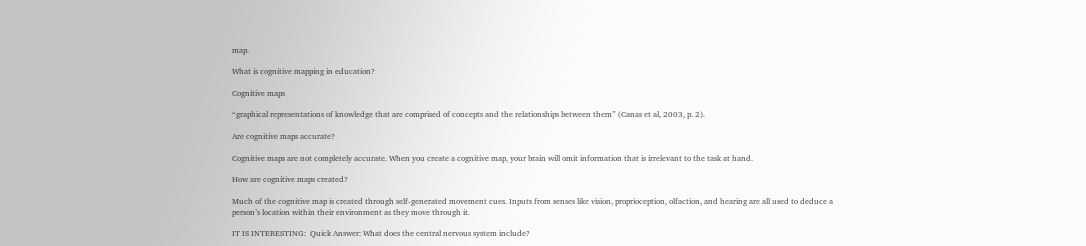map.

What is cognitive mapping in education?

Cognitive maps

“graphical representations of knowledge that are comprised of concepts and the relationships between them” (Canas et al, 2003, p. 2).

Are cognitive maps accurate?

Cognitive maps are not completely accurate. When you create a cognitive map, your brain will omit information that is irrelevant to the task at hand.

How are cognitive maps created?

Much of the cognitive map is created through self-generated movement cues. Inputs from senses like vision, proprioception, olfaction, and hearing are all used to deduce a person’s location within their environment as they move through it.

IT IS INTERESTING:  Quick Answer: What does the central nervous system include?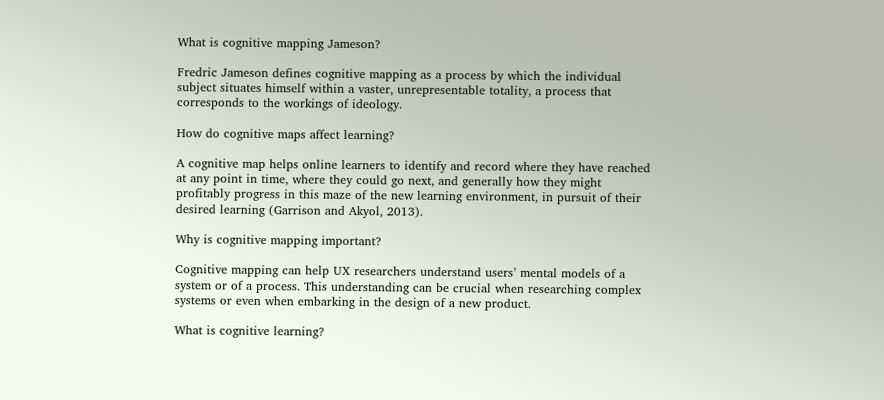What is cognitive mapping Jameson?

Fredric Jameson defines cognitive mapping as a process by which the individual subject situates himself within a vaster, unrepresentable totality, a process that corresponds to the workings of ideology.

How do cognitive maps affect learning?

A cognitive map helps online learners to identify and record where they have reached at any point in time, where they could go next, and generally how they might profitably progress in this maze of the new learning environment, in pursuit of their desired learning (Garrison and Akyol, 2013).

Why is cognitive mapping important?

Cognitive mapping can help UX researchers understand users’ mental models of a system or of a process. This understanding can be crucial when researching complex systems or even when embarking in the design of a new product.

What is cognitive learning?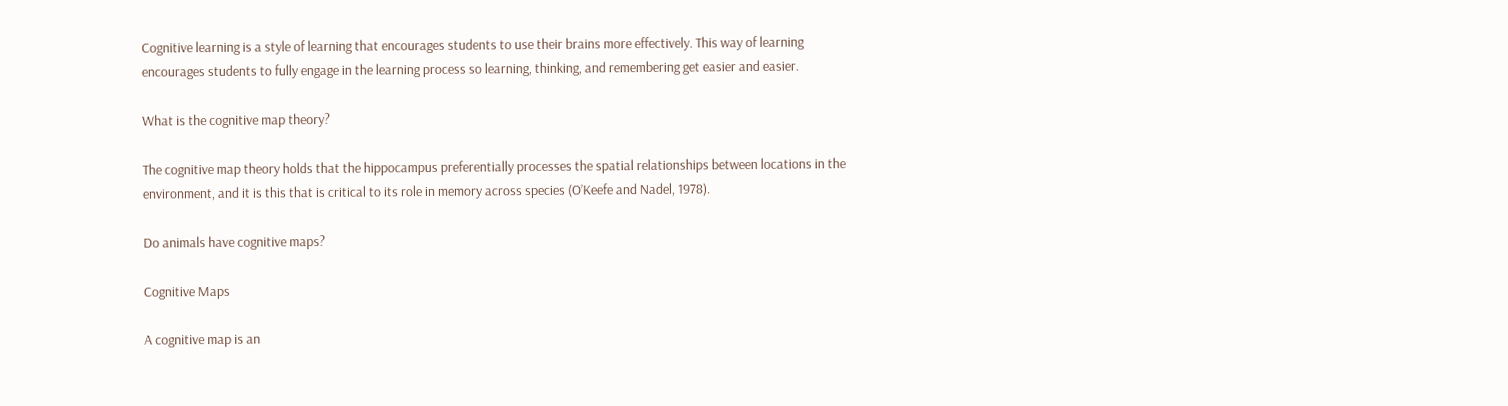Cognitive learning is a style of learning that encourages students to use their brains more effectively. This way of learning encourages students to fully engage in the learning process so learning, thinking, and remembering get easier and easier.

What is the cognitive map theory?

The cognitive map theory holds that the hippocampus preferentially processes the spatial relationships between locations in the environment, and it is this that is critical to its role in memory across species (O’Keefe and Nadel, 1978).

Do animals have cognitive maps?

Cognitive Maps

A cognitive map is an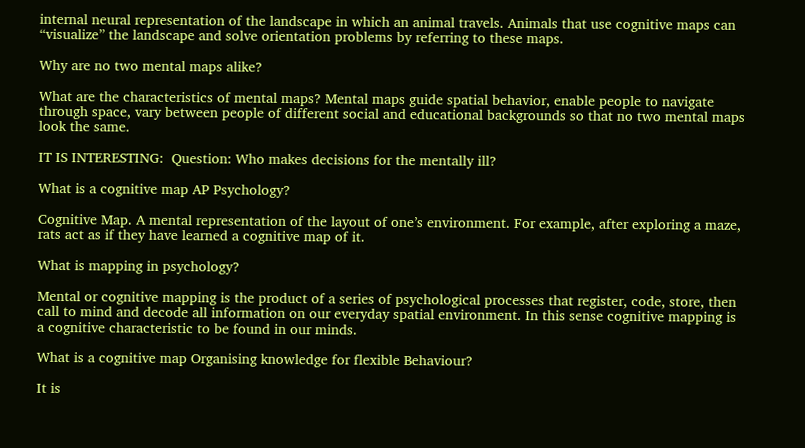internal neural representation of the landscape in which an animal travels. Animals that use cognitive maps can “visualize” the landscape and solve orientation problems by referring to these maps.

Why are no two mental maps alike?

What are the characteristics of mental maps? Mental maps guide spatial behavior, enable people to navigate through space, vary between people of different social and educational backgrounds so that no two mental maps look the same.

IT IS INTERESTING:  Question: Who makes decisions for the mentally ill?

What is a cognitive map AP Psychology?

Cognitive Map. A mental representation of the layout of one’s environment. For example, after exploring a maze, rats act as if they have learned a cognitive map of it.

What is mapping in psychology?

Mental or cognitive mapping is the product of a series of psychological processes that register, code, store, then call to mind and decode all information on our everyday spatial environment. In this sense cognitive mapping is a cognitive characteristic to be found in our minds.

What is a cognitive map Organising knowledge for flexible Behaviour?

It is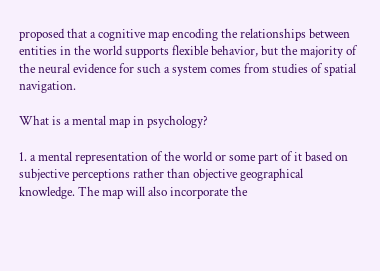proposed that a cognitive map encoding the relationships between entities in the world supports flexible behavior, but the majority of the neural evidence for such a system comes from studies of spatial navigation.

What is a mental map in psychology?

1. a mental representation of the world or some part of it based on subjective perceptions rather than objective geographical knowledge. The map will also incorporate the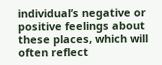individual’s negative or positive feelings about these places, which will often reflect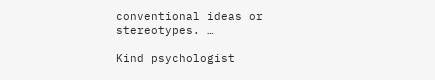conventional ideas or stereotypes. …

Kind psychologist